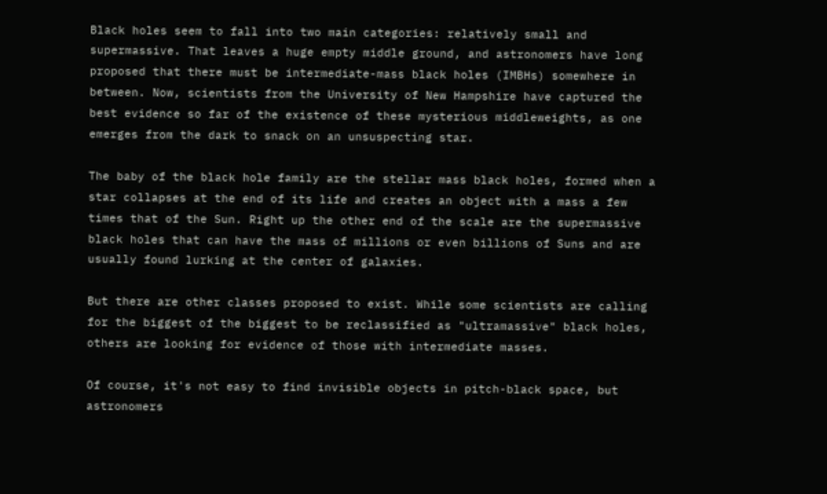Black holes seem to fall into two main categories: relatively small and supermassive. That leaves a huge empty middle ground, and astronomers have long proposed that there must be intermediate-mass black holes (IMBHs) somewhere in between. Now, scientists from the University of New Hampshire have captured the best evidence so far of the existence of these mysterious middleweights, as one emerges from the dark to snack on an unsuspecting star.

The baby of the black hole family are the stellar mass black holes, formed when a star collapses at the end of its life and creates an object with a mass a few times that of the Sun. Right up the other end of the scale are the supermassive black holes that can have the mass of millions or even billions of Suns and are usually found lurking at the center of galaxies.

But there are other classes proposed to exist. While some scientists are calling for the biggest of the biggest to be reclassified as "ultramassive" black holes, others are looking for evidence of those with intermediate masses.

Of course, it's not easy to find invisible objects in pitch-black space, but astronomers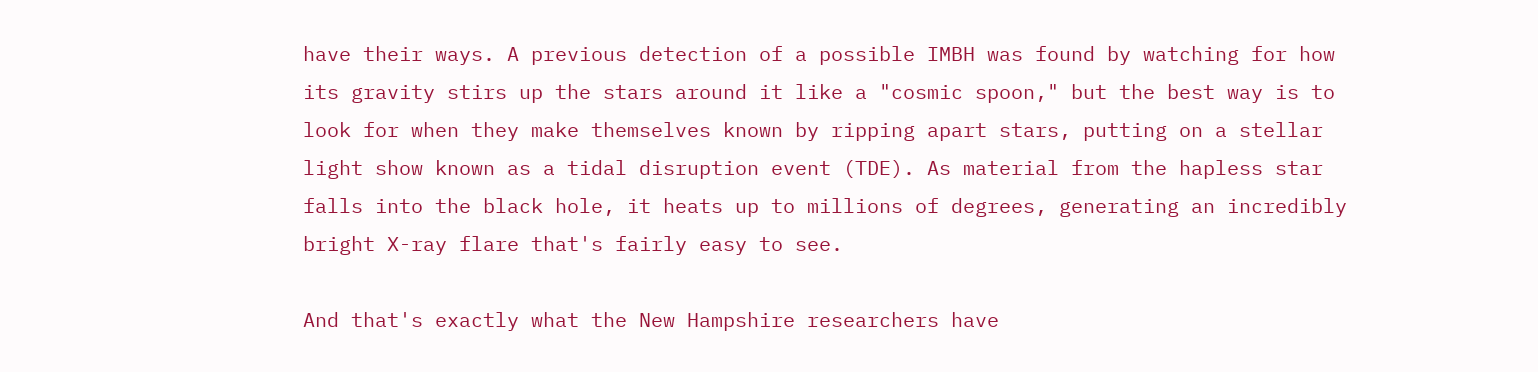have their ways. A previous detection of a possible IMBH was found by watching for how its gravity stirs up the stars around it like a "cosmic spoon," but the best way is to look for when they make themselves known by ripping apart stars, putting on a stellar light show known as a tidal disruption event (TDE). As material from the hapless star falls into the black hole, it heats up to millions of degrees, generating an incredibly bright X-ray flare that's fairly easy to see.

And that's exactly what the New Hampshire researchers have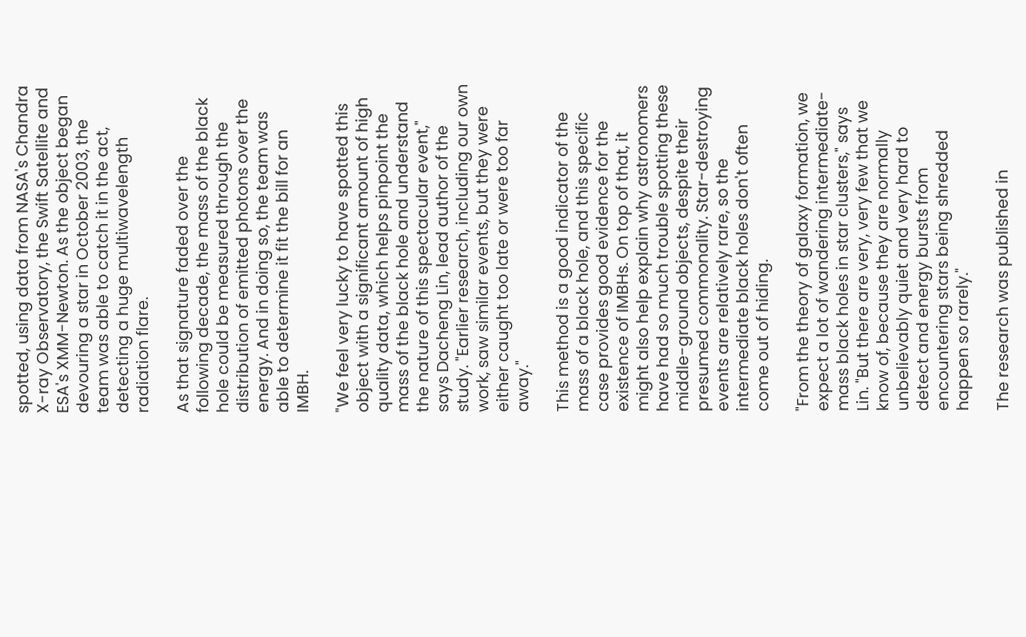spotted, using data from NASA's Chandra X-ray Observatory, the Swift Satellite and ESA's XMM-Newton. As the object began devouring a star in October 2003, the team was able to catch it in the act, detecting a huge multiwavelength radiation flare.

As that signature faded over the following decade, the mass of the black hole could be measured through the distribution of emitted photons over the energy. And in doing so, the team was able to determine it fit the bill for an IMBH.

"We feel very lucky to have spotted this object with a significant amount of high quality data, which helps pinpoint the mass of the black hole and understand the nature of this spectacular event," says Dacheng Lin, lead author of the study. "Earlier research, including our own work, saw similar events, but they were either caught too late or were too far away."

This method is a good indicator of the mass of a black hole, and this specific case provides good evidence for the existence of IMBHs. On top of that, it might also help explain why astronomers have had so much trouble spotting these middle-ground objects, despite their presumed commonality. Star-destroying events are relatively rare, so the intermediate black holes don't often come out of hiding.

"From the theory of galaxy formation, we expect a lot of wandering intermediate-mass black holes in star clusters," says Lin. "But there are very, very few that we know of, because they are normally unbelievably quiet and very hard to detect and energy bursts from encountering stars being shredded happen so rarely."

The research was published in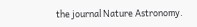the journal Nature Astronomy.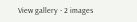View gallery - 2 images